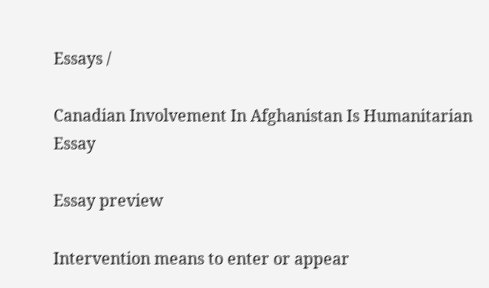Essays /

Canadian Involvement In Afghanistan Is Humanitarian Essay

Essay preview

Intervention means to enter or appear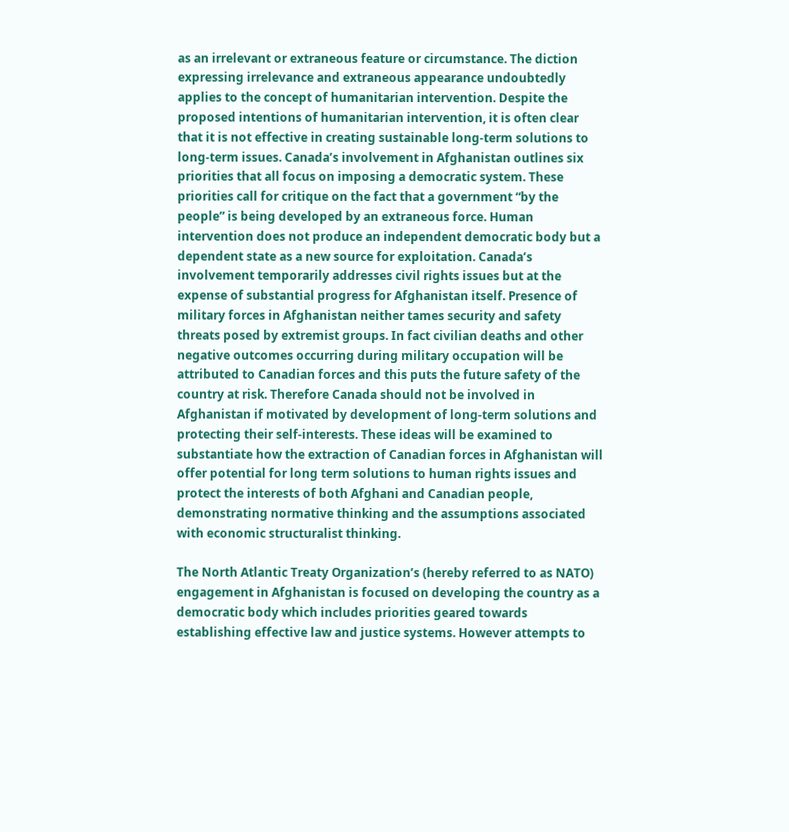as an irrelevant or extraneous feature or circumstance. The diction expressing irrelevance and extraneous appearance undoubtedly applies to the concept of humanitarian intervention. Despite the proposed intentions of humanitarian intervention, it is often clear that it is not effective in creating sustainable long-term solutions to long-term issues. Canada’s involvement in Afghanistan outlines six priorities that all focus on imposing a democratic system. These priorities call for critique on the fact that a government “by the people” is being developed by an extraneous force. Human intervention does not produce an independent democratic body but a dependent state as a new source for exploitation. Canada’s involvement temporarily addresses civil rights issues but at the expense of substantial progress for Afghanistan itself. Presence of military forces in Afghanistan neither tames security and safety threats posed by extremist groups. In fact civilian deaths and other negative outcomes occurring during military occupation will be attributed to Canadian forces and this puts the future safety of the country at risk. Therefore Canada should not be involved in Afghanistan if motivated by development of long-term solutions and protecting their self-interests. These ideas will be examined to substantiate how the extraction of Canadian forces in Afghanistan will offer potential for long term solutions to human rights issues and protect the interests of both Afghani and Canadian people, demonstrating normative thinking and the assumptions associated with economic structuralist thinking.

The North Atlantic Treaty Organization’s (hereby referred to as NATO) engagement in Afghanistan is focused on developing the country as a democratic body which includes priorities geared towards establishing effective law and justice systems. However attempts to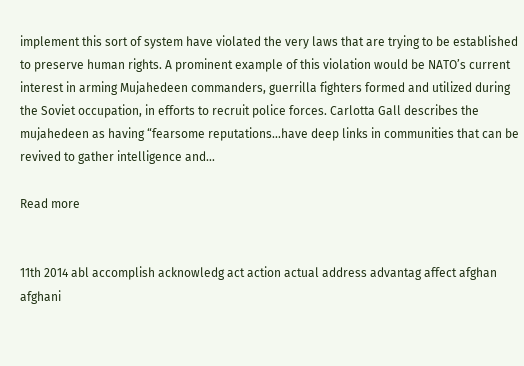implement this sort of system have violated the very laws that are trying to be established to preserve human rights. A prominent example of this violation would be NATO’s current interest in arming Mujahedeen commanders, guerrilla fighters formed and utilized during the Soviet occupation, in efforts to recruit police forces. Carlotta Gall describes the mujahedeen as having “fearsome reputations...have deep links in communities that can be revived to gather intelligence and...

Read more


11th 2014 abl accomplish acknowledg act action actual address advantag affect afghan afghani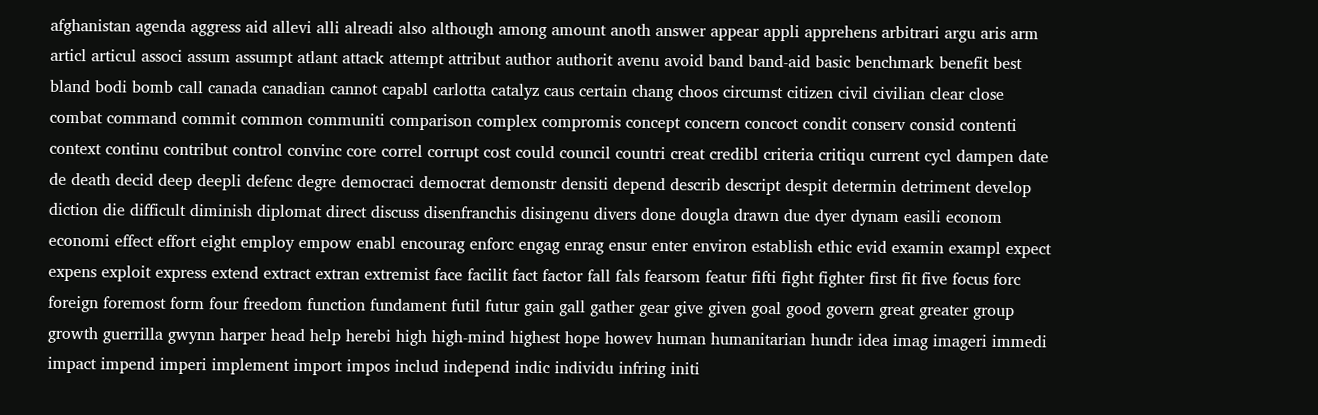afghanistan agenda aggress aid allevi alli alreadi also although among amount anoth answer appear appli apprehens arbitrari argu aris arm articl articul associ assum assumpt atlant attack attempt attribut author authorit avenu avoid band band-aid basic benchmark benefit best bland bodi bomb call canada canadian cannot capabl carlotta catalyz caus certain chang choos circumst citizen civil civilian clear close combat command commit common communiti comparison complex compromis concept concern concoct condit conserv consid contenti context continu contribut control convinc core correl corrupt cost could council countri creat credibl criteria critiqu current cycl dampen date de death decid deep deepli defenc degre democraci democrat demonstr densiti depend describ descript despit determin detriment develop diction die difficult diminish diplomat direct discuss disenfranchis disingenu divers done dougla drawn due dyer dynam easili econom economi effect effort eight employ empow enabl encourag enforc engag enrag ensur enter environ establish ethic evid examin exampl expect expens exploit express extend extract extran extremist face facilit fact factor fall fals fearsom featur fifti fight fighter first fit five focus forc foreign foremost form four freedom function fundament futil futur gain gall gather gear give given goal good govern great greater group growth guerrilla gwynn harper head help herebi high high-mind highest hope howev human humanitarian hundr idea imag imageri immedi impact impend imperi implement import impos includ independ indic individu infring initi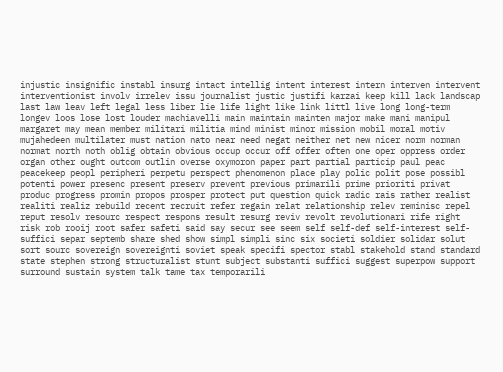injustic insignific instabl insurg intact intellig intent interest intern interven intervent interventionist involv irrelev issu journalist justic justifi karzai keep kill lack landscap last law leav left legal less liber lie life light like link littl live long long-term longev loos lose lost louder machiavelli main maintain mainten major make mani manipul margaret may mean member militari militia mind minist minor mission mobil moral motiv mujahedeen multilater must nation nato near need negat neither net new nicer norm norman normat north noth oblig obtain obvious occup occur off offer often one oper oppress order organ other ought outcom outlin overse oxymoron paper part partial particip paul peac peacekeep peopl peripheri perpetu perspect phenomenon place play polic polit pose possibl potenti power presenc present preserv prevent previous primarili prime prioriti privat produc progress promin propos prosper protect put question quick radic rais rather realist realiti realiz rebuild recent recruit refer regain relat relationship relev reminisc repel reput resolv resourc respect respons result resurg reviv revolt revolutionari rife right risk rob rooij root safer safeti said say secur see seem self self-def self-interest self-suffici separ septemb share shed show simpl simpli sinc six societi soldier solidar solut sort sourc sovereign sovereignti soviet speak specifi spector stabl stakehold stand standard state stephen strong structuralist stunt subject substanti suffici suggest superpow support surround sustain system talk tame tax temporarili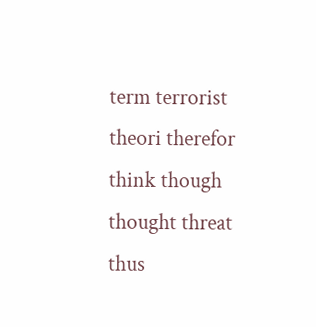term terrorist theori therefor think though thought threat thus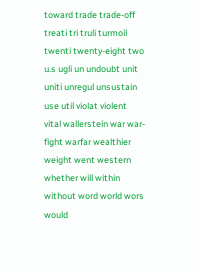toward trade trade-off treati tri truli turmoil twenti twenty-eight two u.s ugli un undoubt unit uniti unregul unsustain use util violat violent vital wallerstein war war-fight warfar wealthier weight went western whether will within without word world wors would